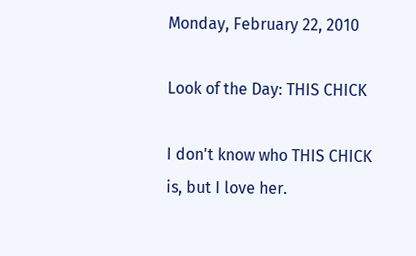Monday, February 22, 2010

Look of the Day: THIS CHICK

I don't know who THIS CHICK is, but I love her.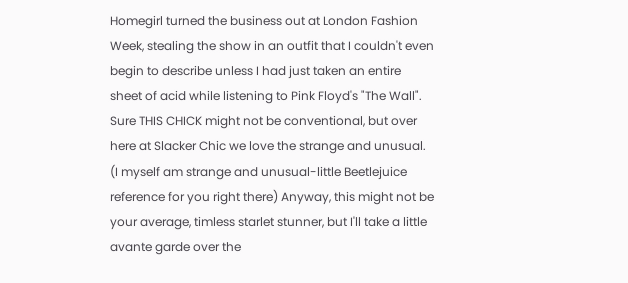Homegirl turned the business out at London Fashion Week, stealing the show in an outfit that I couldn't even begin to describe unless I had just taken an entire sheet of acid while listening to Pink Floyd's "The Wall". Sure THIS CHICK might not be conventional, but over here at Slacker Chic we love the strange and unusual. (I myself am strange and unusual-little Beetlejuice reference for you right there) Anyway, this might not be your average, timless starlet stunner, but I'll take a little avante garde over the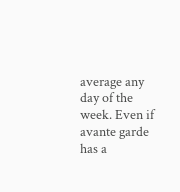average any day of the week. Even if avante garde has a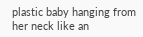plastic baby hanging from her neck like an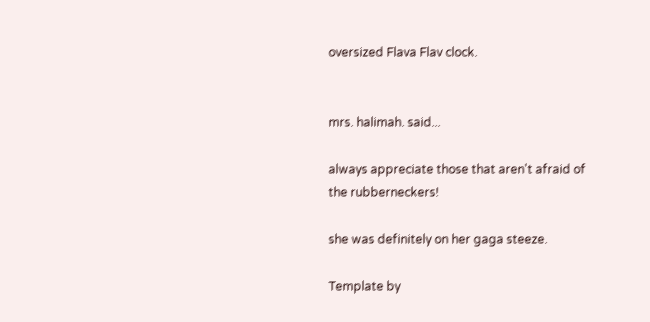oversized Flava Flav clock.


mrs. halimah. said...

always appreciate those that aren't afraid of the rubberneckers!

she was definitely on her gaga steeze.

Template by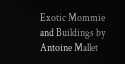Exotic Mommie and Buildings by Antoine Mallet